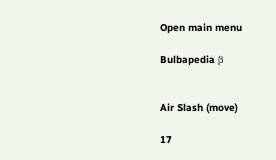Open main menu

Bulbapedia β


Air Slash (move)

17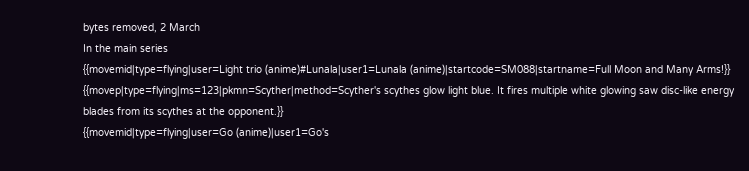bytes removed, 2 March
In the main series
{{movemid|type=flying|user=Light trio (anime)#Lunala|user1=Lunala (anime)|startcode=SM088|startname=Full Moon and Many Arms!}}
{{movep|type=flying|ms=123|pkmn=Scyther|method=Scyther's scythes glow light blue. It fires multiple white glowing saw disc-like energy blades from its scythes at the opponent.}}
{{movemid|type=flying|user=Go (anime)|user1=Go's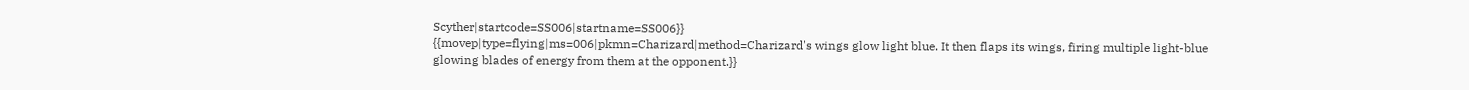Scyther|startcode=SS006|startname=SS006}}
{{movep|type=flying|ms=006|pkmn=Charizard|method=Charizard's wings glow light blue. It then flaps its wings, firing multiple light-blue glowing blades of energy from them at the opponent.}}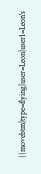{{movebtm|type=flying|user=Leon|user1=Leon's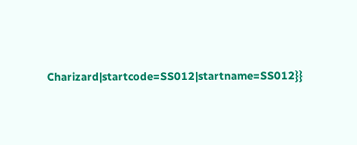Charizard|startcode=SS012|startname=SS012}}